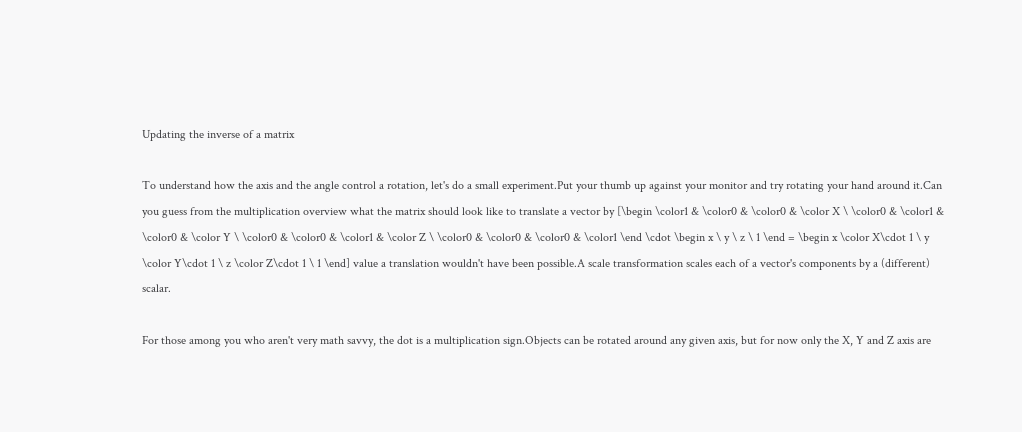Updating the inverse of a matrix

To understand how the axis and the angle control a rotation, let's do a small experiment.Put your thumb up against your monitor and try rotating your hand around it.Can you guess from the multiplication overview what the matrix should look like to translate a vector by [\begin \color1 & \color0 & \color0 & \color X \ \color0 & \color1 & \color0 & \color Y \ \color0 & \color0 & \color1 & \color Z \ \color0 & \color0 & \color0 & \color1 \end \cdot \begin x \ y \ z \ 1 \end = \begin x \color X\cdot 1 \ y \color Y\cdot 1 \ z \color Z\cdot 1 \ 1 \end] value a translation wouldn't have been possible.A scale transformation scales each of a vector's components by a (different) scalar.

For those among you who aren't very math savvy, the dot is a multiplication sign.Objects can be rotated around any given axis, but for now only the X, Y and Z axis are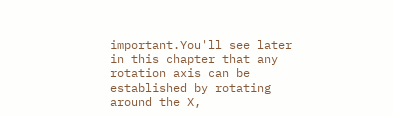important.You'll see later in this chapter that any rotation axis can be established by rotating around the X,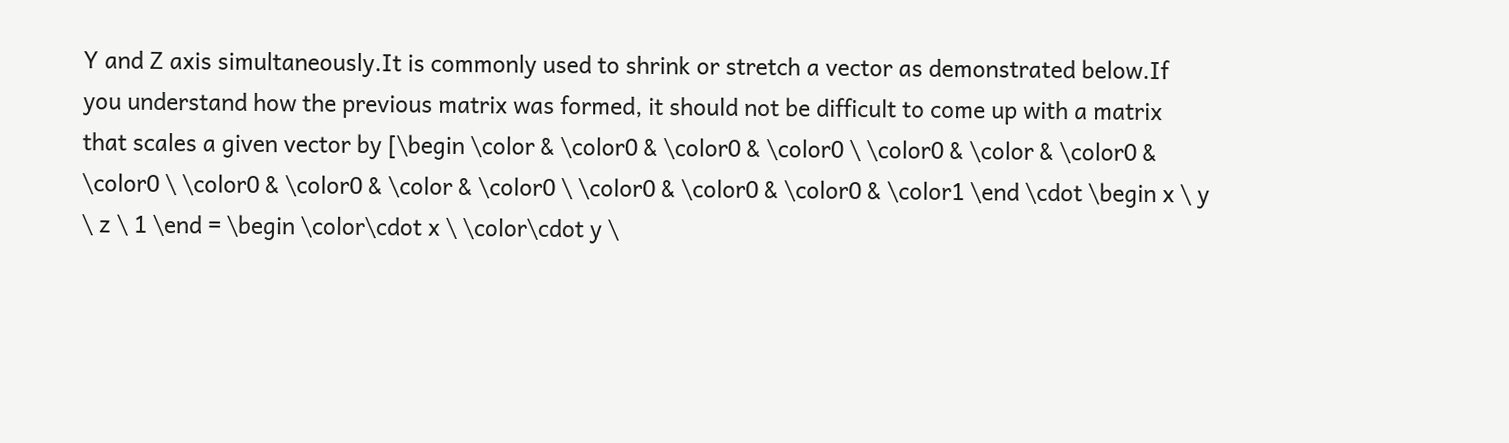Y and Z axis simultaneously.It is commonly used to shrink or stretch a vector as demonstrated below.If you understand how the previous matrix was formed, it should not be difficult to come up with a matrix that scales a given vector by [\begin \color & \color0 & \color0 & \color0 \ \color0 & \color & \color0 & \color0 \ \color0 & \color0 & \color & \color0 \ \color0 & \color0 & \color0 & \color1 \end \cdot \begin x \ y \ z \ 1 \end = \begin \color\cdot x \ \color\cdot y \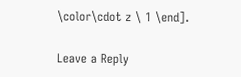\color\cdot z \ 1 \end].

Leave a Reply